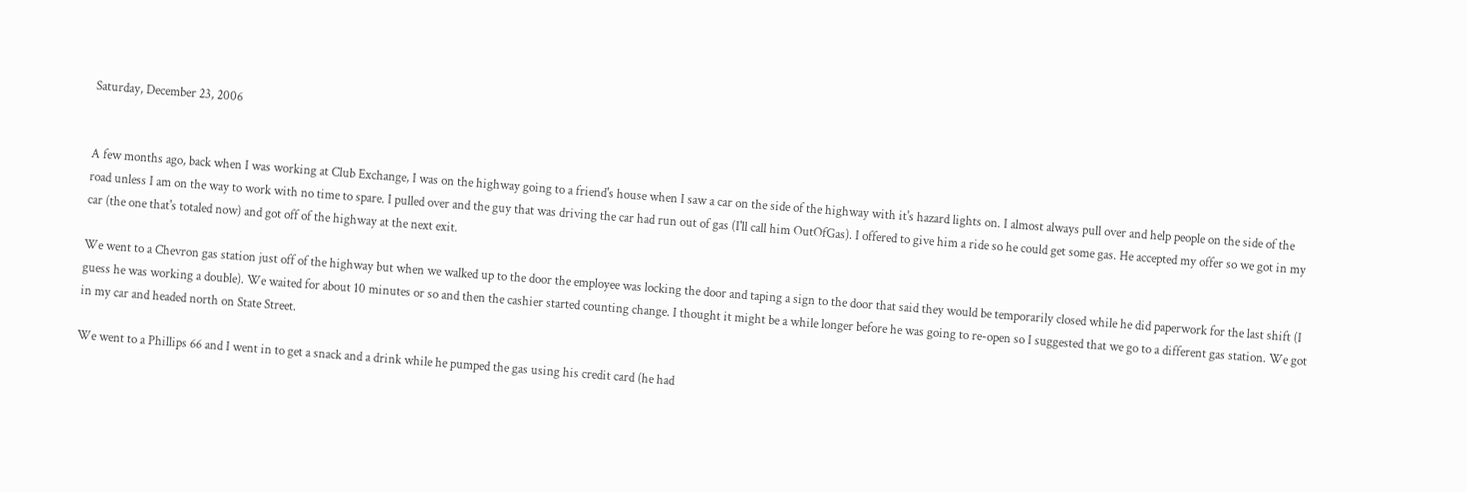Saturday, December 23, 2006


A few months ago, back when I was working at Club Exchange, I was on the highway going to a friend's house when I saw a car on the side of the highway with it's hazard lights on. I almost always pull over and help people on the side of the road unless I am on the way to work with no time to spare. I pulled over and the guy that was driving the car had run out of gas (I'll call him OutOfGas). I offered to give him a ride so he could get some gas. He accepted my offer so we got in my car (the one that's totaled now) and got off of the highway at the next exit.

We went to a Chevron gas station just off of the highway but when we walked up to the door the employee was locking the door and taping a sign to the door that said they would be temporarily closed while he did paperwork for the last shift (I guess he was working a double). We waited for about 10 minutes or so and then the cashier started counting change. I thought it might be a while longer before he was going to re-open so I suggested that we go to a different gas station. We got in my car and headed north on State Street.

We went to a Phillips 66 and I went in to get a snack and a drink while he pumped the gas using his credit card (he had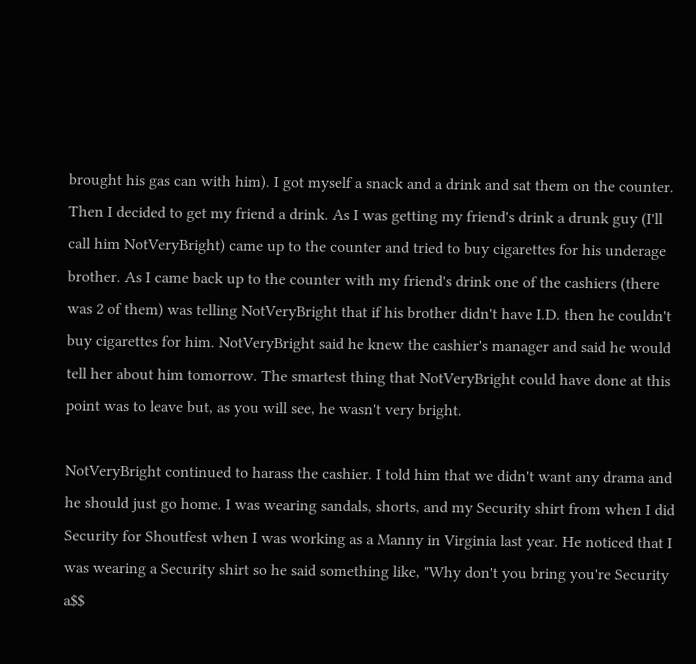brought his gas can with him). I got myself a snack and a drink and sat them on the counter. Then I decided to get my friend a drink. As I was getting my friend's drink a drunk guy (I'll call him NotVeryBright) came up to the counter and tried to buy cigarettes for his underage brother. As I came back up to the counter with my friend's drink one of the cashiers (there was 2 of them) was telling NotVeryBright that if his brother didn't have I.D. then he couldn't buy cigarettes for him. NotVeryBright said he knew the cashier's manager and said he would tell her about him tomorrow. The smartest thing that NotVeryBright could have done at this point was to leave but, as you will see, he wasn't very bright.

NotVeryBright continued to harass the cashier. I told him that we didn't want any drama and he should just go home. I was wearing sandals, shorts, and my Security shirt from when I did Security for Shoutfest when I was working as a Manny in Virginia last year. He noticed that I was wearing a Security shirt so he said something like, "Why don't you bring you're Security a$$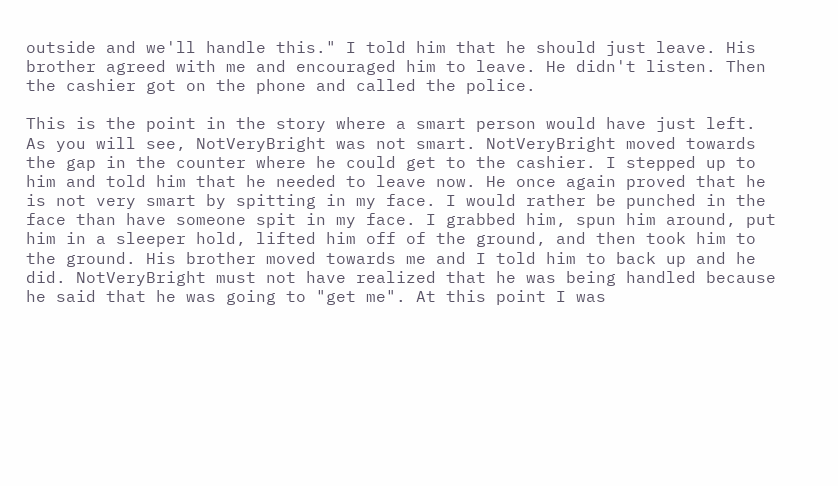outside and we'll handle this." I told him that he should just leave. His brother agreed with me and encouraged him to leave. He didn't listen. Then the cashier got on the phone and called the police.

This is the point in the story where a smart person would have just left. As you will see, NotVeryBright was not smart. NotVeryBright moved towards the gap in the counter where he could get to the cashier. I stepped up to him and told him that he needed to leave now. He once again proved that he is not very smart by spitting in my face. I would rather be punched in the face than have someone spit in my face. I grabbed him, spun him around, put him in a sleeper hold, lifted him off of the ground, and then took him to the ground. His brother moved towards me and I told him to back up and he did. NotVeryBright must not have realized that he was being handled because he said that he was going to "get me". At this point I was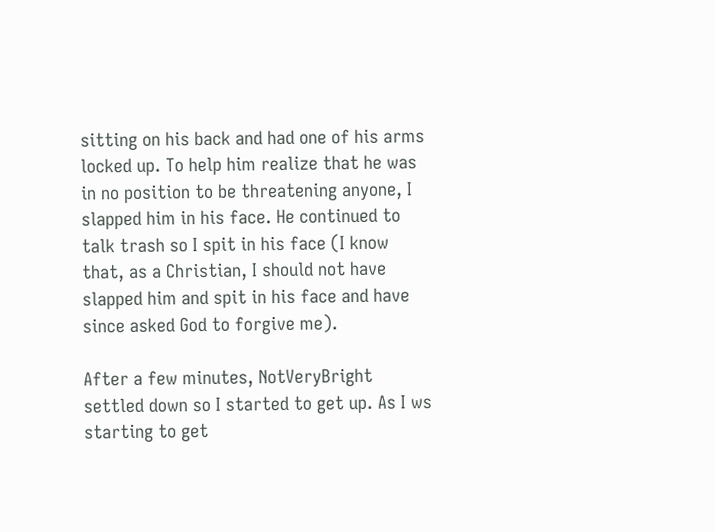sitting on his back and had one of his arms locked up. To help him realize that he was in no position to be threatening anyone, I slapped him in his face. He continued to talk trash so I spit in his face (I know that, as a Christian, I should not have slapped him and spit in his face and have since asked God to forgive me).

After a few minutes, NotVeryBright settled down so I started to get up. As I ws starting to get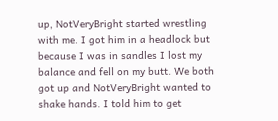up, NotVeryBright started wrestling with me. I got him in a headlock but because I was in sandles I lost my balance and fell on my butt. We both got up and NotVeryBright wanted to shake hands. I told him to get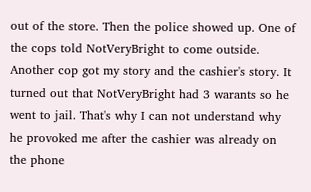out of the store. Then the police showed up. One of the cops told NotVeryBright to come outside. Another cop got my story and the cashier's story. It turned out that NotVeryBright had 3 warants so he went to jail. That's why I can not understand why he provoked me after the cashier was already on the phone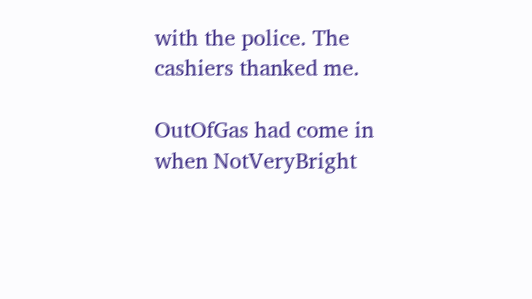with the police. The cashiers thanked me.

OutOfGas had come in when NotVeryBright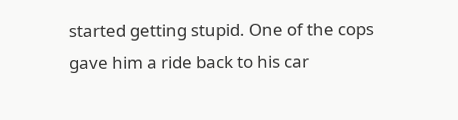started getting stupid. One of the cops gave him a ride back to his car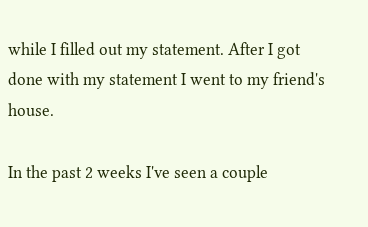while I filled out my statement. After I got done with my statement I went to my friend's house.

In the past 2 weeks I've seen a couple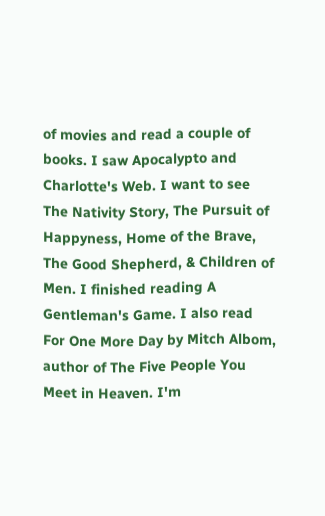of movies and read a couple of books. I saw Apocalypto and Charlotte's Web. I want to see The Nativity Story, The Pursuit of Happyness, Home of the Brave, The Good Shepherd, & Children of Men. I finished reading A Gentleman's Game. I also read For One More Day by Mitch Albom, author of The Five People You Meet in Heaven. I'm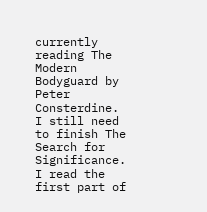currently reading The Modern Bodyguard by Peter Consterdine. I still need to finish The Search for Significance. I read the first part of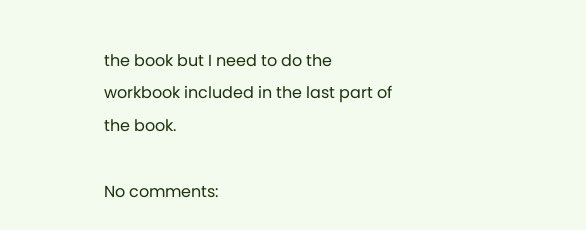the book but I need to do the workbook included in the last part of the book.

No comments: